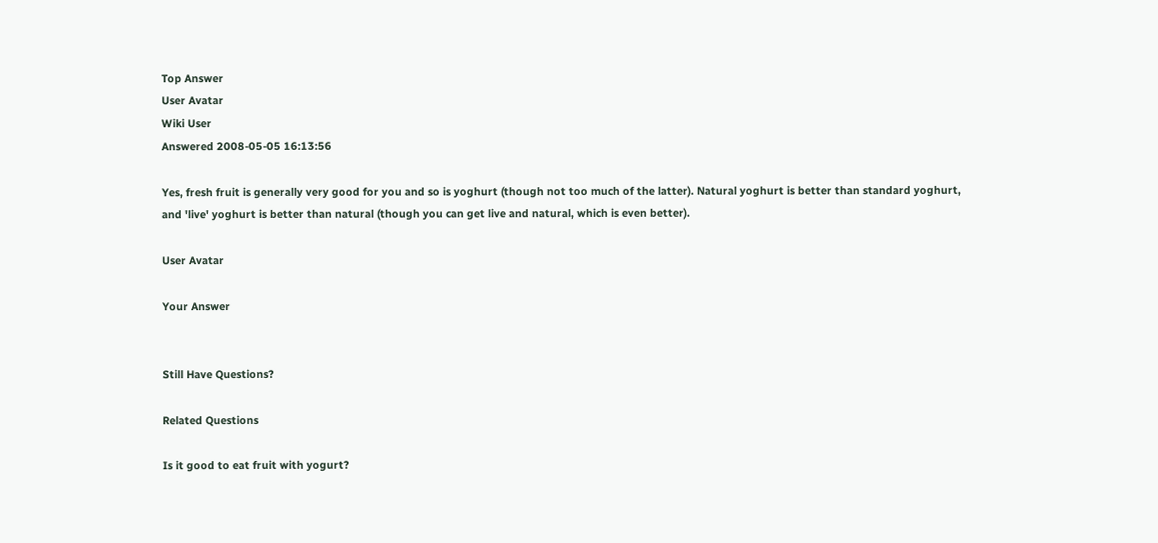Top Answer
User Avatar
Wiki User
Answered 2008-05-05 16:13:56

Yes, fresh fruit is generally very good for you and so is yoghurt (though not too much of the latter). Natural yoghurt is better than standard yoghurt, and 'live' yoghurt is better than natural (though you can get live and natural, which is even better).

User Avatar

Your Answer


Still Have Questions?

Related Questions

Is it good to eat fruit with yogurt?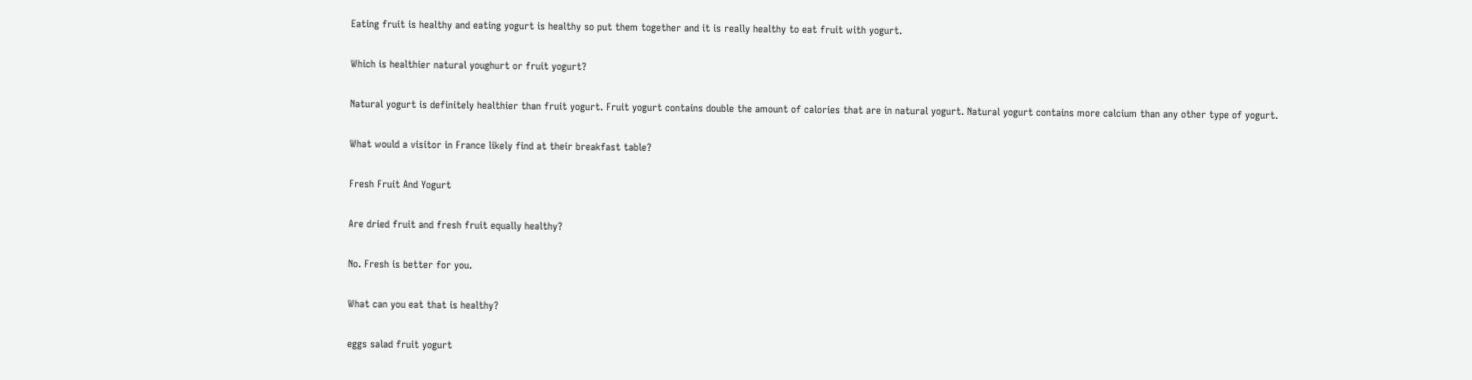Eating fruit is healthy and eating yogurt is healthy so put them together and it is really healthy to eat fruit with yogurt.

Which is healthier natural youghurt or fruit yogurt?

Natural yogurt is definitely healthier than fruit yogurt. Fruit yogurt contains double the amount of calories that are in natural yogurt. Natural yogurt contains more calcium than any other type of yogurt.

What would a visitor in France likely find at their breakfast table?

Fresh Fruit And Yogurt

Are dried fruit and fresh fruit equally healthy?

No. Fresh is better for you.

What can you eat that is healthy?

eggs salad fruit yogurt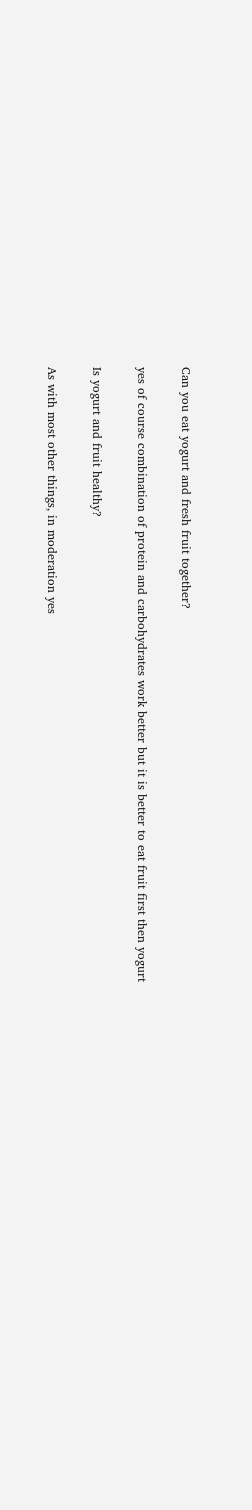Can you eat yogurt and fresh fruit together?

yes of course combination of protein and carbohydrates work better but it is better to eat fruit first then yogurt

Is yogurt and fruit healthy?

As with most other things, in moderation yes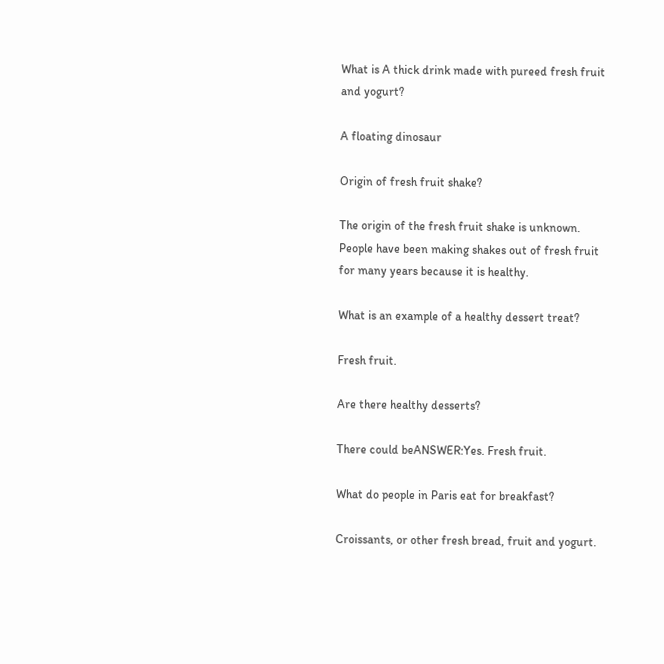What is A thick drink made with pureed fresh fruit and yogurt?

A floating dinosaur

Origin of fresh fruit shake?

The origin of the fresh fruit shake is unknown. People have been making shakes out of fresh fruit for many years because it is healthy.

What is an example of a healthy dessert treat?

Fresh fruit.

Are there healthy desserts?

There could beANSWER:Yes. Fresh fruit.

What do people in Paris eat for breakfast?

Croissants, or other fresh bread, fruit and yogurt.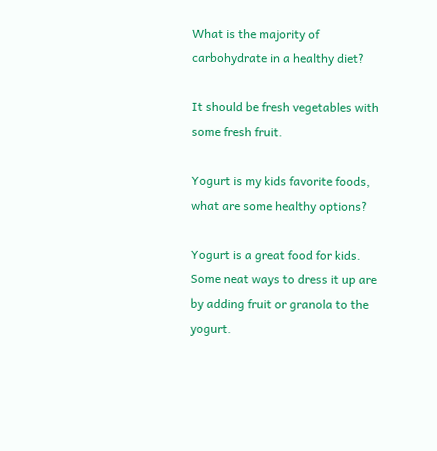What is the majority of carbohydrate in a healthy diet?

It should be fresh vegetables with some fresh fruit.

Yogurt is my kids favorite foods, what are some healthy options?

Yogurt is a great food for kids. Some neat ways to dress it up are by adding fruit or granola to the yogurt.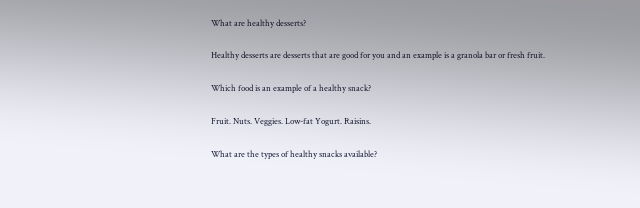What are healthy desserts?

Healthy desserts are desserts that are good for you and an example is a granola bar or fresh fruit.

Which food is an example of a healthy snack?

Fruit. Nuts. Veggies. Low-fat Yogurt. Raisins.

What are the types of healthy snacks available?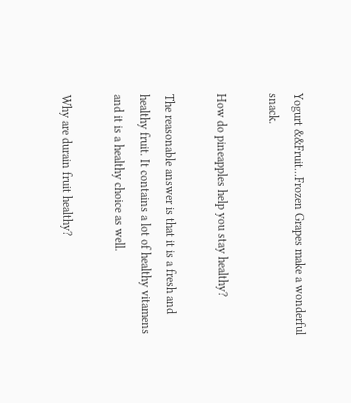Yogurt &&Fruit...Frozen Grapes make a wonderful snack.

How do pineapples help you stay healthy?

The reasonable answer is that it is a fresh and healthy fruit. It contains a lot of healthy vitamens and it is a healthy choice as well.

Why are durain fruit healthy?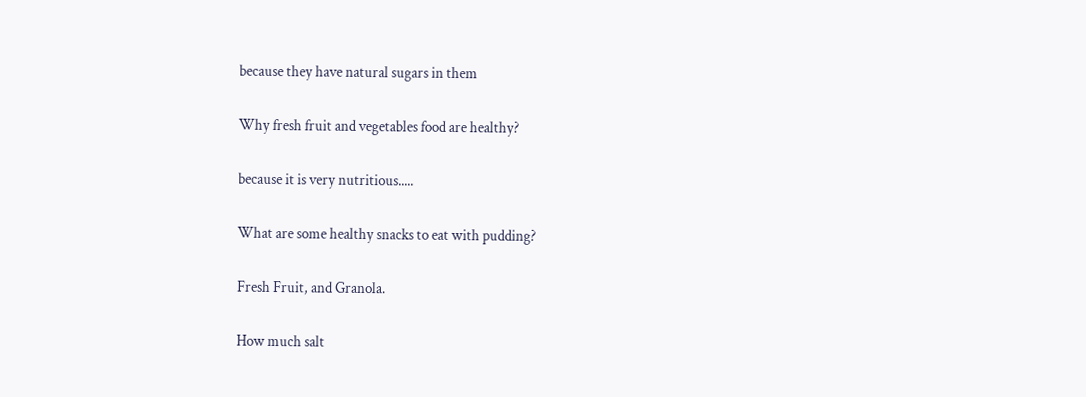because they have natural sugars in them

Why fresh fruit and vegetables food are healthy?

because it is very nutritious.....

What are some healthy snacks to eat with pudding?

Fresh Fruit, and Granola.

How much salt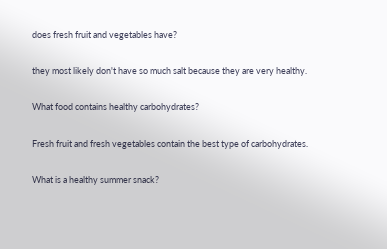does fresh fruit and vegetables have?

they most likely don't have so much salt because they are very healthy.

What food contains healthy carbohydrates?

Fresh fruit and fresh vegetables contain the best type of carbohydrates.

What is a healthy summer snack?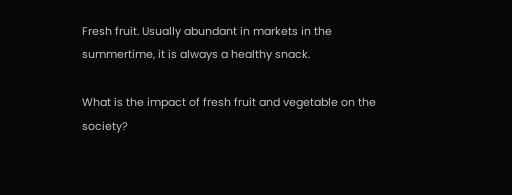Fresh fruit. Usually abundant in markets in the summertime, it is always a healthy snack.

What is the impact of fresh fruit and vegetable on the society?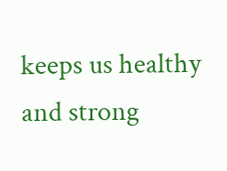keeps us healthy and strong